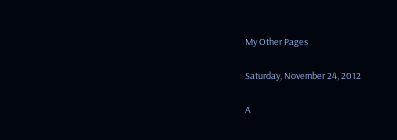My Other Pages

Saturday, November 24, 2012

A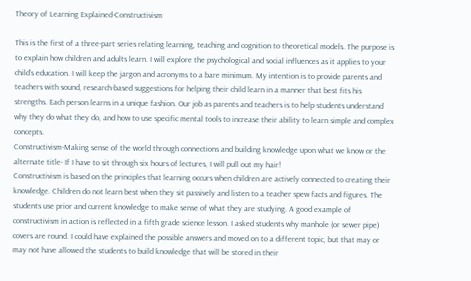Theory of Learning Explained-Constructivism

This is the first of a three-part series relating learning, teaching and cognition to theoretical models. The purpose is to explain how children and adults learn. I will explore the psychological and social influences as it applies to your child’s education. I will keep the jargon and acronyms to a bare minimum. My intention is to provide parents and teachers with sound, research-based suggestions for helping their child learn in a manner that best fits his strengths. Each person learns in a unique fashion. Our job as parents and teachers is to help students understand why they do what they do, and how to use specific mental tools to increase their ability to learn simple and complex concepts.
Constructivism-Making sense of the world through connections and building knowledge upon what we know or the alternate title- If I have to sit through six hours of lectures, I will pull out my hair!
Constructivism is based on the principles that learning occurs when children are actively connected to creating their knowledge. Children do not learn best when they sit passively and listen to a teacher spew facts and figures. The students use prior and current knowledge to make sense of what they are studying. A good example of constructivism in action is reflected in a fifth grade science lesson. I asked students why manhole (or sewer pipe) covers are round. I could have explained the possible answers and moved on to a different topic, but that may or may not have allowed the students to build knowledge that will be stored in their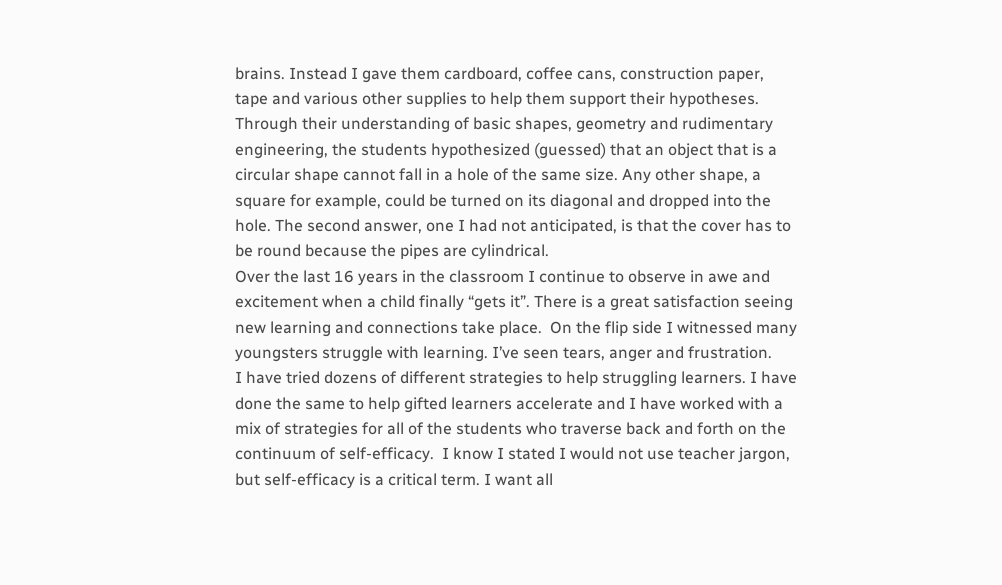brains. Instead I gave them cardboard, coffee cans, construction paper, tape and various other supplies to help them support their hypotheses. Through their understanding of basic shapes, geometry and rudimentary engineering, the students hypothesized (guessed) that an object that is a circular shape cannot fall in a hole of the same size. Any other shape, a square for example, could be turned on its diagonal and dropped into the hole. The second answer, one I had not anticipated, is that the cover has to be round because the pipes are cylindrical.
Over the last 16 years in the classroom I continue to observe in awe and excitement when a child finally “gets it”. There is a great satisfaction seeing new learning and connections take place.  On the flip side I witnessed many youngsters struggle with learning. I’ve seen tears, anger and frustration.
I have tried dozens of different strategies to help struggling learners. I have done the same to help gifted learners accelerate and I have worked with a mix of strategies for all of the students who traverse back and forth on the continuum of self-efficacy.  I know I stated I would not use teacher jargon, but self-efficacy is a critical term. I want all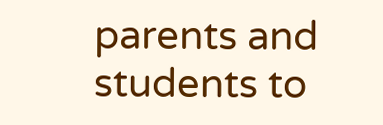parents and students to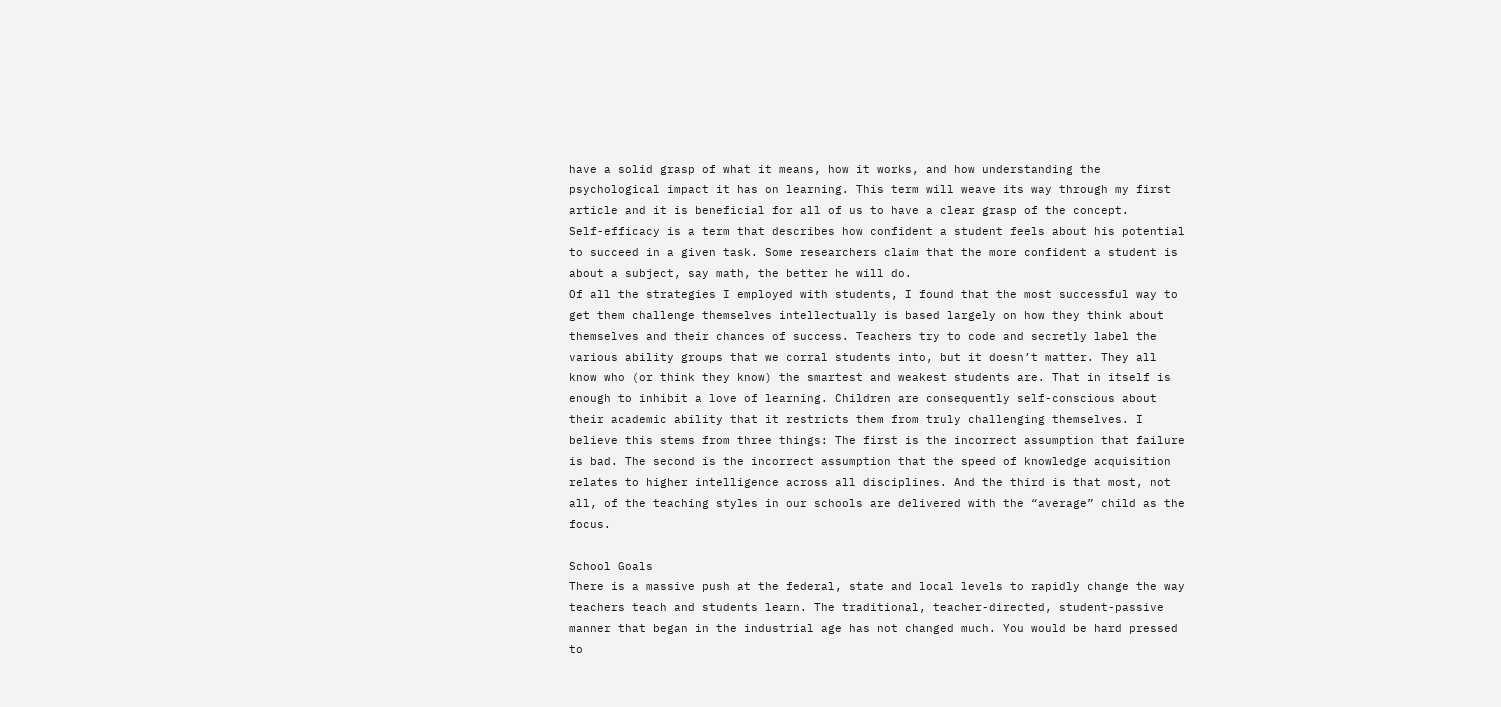have a solid grasp of what it means, how it works, and how understanding the psychological impact it has on learning. This term will weave its way through my first article and it is beneficial for all of us to have a clear grasp of the concept.
Self-efficacy is a term that describes how confident a student feels about his potential to succeed in a given task. Some researchers claim that the more confident a student is about a subject, say math, the better he will do.
Of all the strategies I employed with students, I found that the most successful way to get them challenge themselves intellectually is based largely on how they think about themselves and their chances of success. Teachers try to code and secretly label the various ability groups that we corral students into, but it doesn’t matter. They all know who (or think they know) the smartest and weakest students are. That in itself is enough to inhibit a love of learning. Children are consequently self-conscious about their academic ability that it restricts them from truly challenging themselves. I believe this stems from three things: The first is the incorrect assumption that failure is bad. The second is the incorrect assumption that the speed of knowledge acquisition relates to higher intelligence across all disciplines. And the third is that most, not all, of the teaching styles in our schools are delivered with the “average” child as the focus.

School Goals
There is a massive push at the federal, state and local levels to rapidly change the way teachers teach and students learn. The traditional, teacher-directed, student-passive manner that began in the industrial age has not changed much. You would be hard pressed to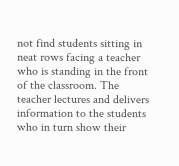not find students sitting in neat rows facing a teacher who is standing in the front of the classroom. The teacher lectures and delivers information to the students who in turn show their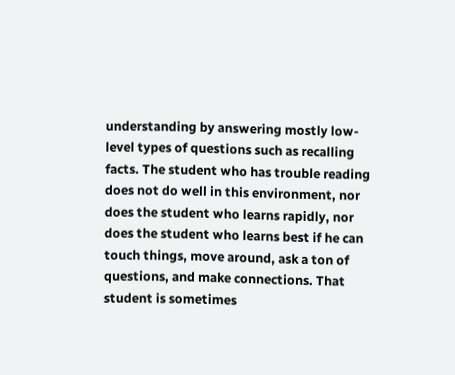understanding by answering mostly low-level types of questions such as recalling facts. The student who has trouble reading does not do well in this environment, nor does the student who learns rapidly, nor does the student who learns best if he can touch things, move around, ask a ton of questions, and make connections. That student is sometimes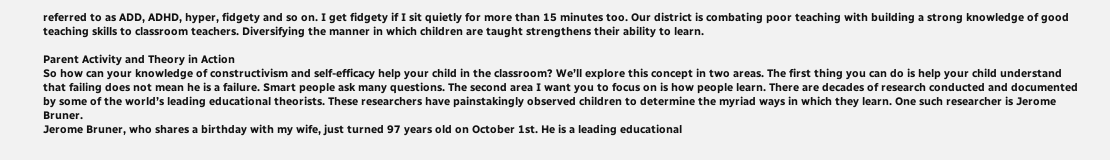referred to as ADD, ADHD, hyper, fidgety and so on. I get fidgety if I sit quietly for more than 15 minutes too. Our district is combating poor teaching with building a strong knowledge of good teaching skills to classroom teachers. Diversifying the manner in which children are taught strengthens their ability to learn.

Parent Activity and Theory in Action
So how can your knowledge of constructivism and self-efficacy help your child in the classroom? We’ll explore this concept in two areas. The first thing you can do is help your child understand that failing does not mean he is a failure. Smart people ask many questions. The second area I want you to focus on is how people learn. There are decades of research conducted and documented by some of the world’s leading educational theorists. These researchers have painstakingly observed children to determine the myriad ways in which they learn. One such researcher is Jerome Bruner.
Jerome Bruner, who shares a birthday with my wife, just turned 97 years old on October 1st. He is a leading educational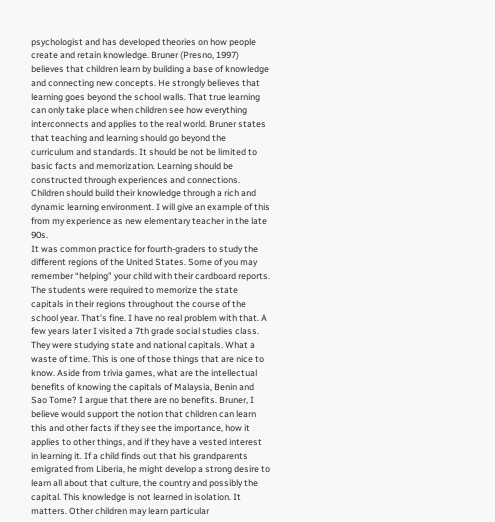psychologist and has developed theories on how people create and retain knowledge. Bruner (Presno, 1997) believes that children learn by building a base of knowledge and connecting new concepts. He strongly believes that learning goes beyond the school walls. That true learning can only take place when children see how everything interconnects and applies to the real world. Bruner states that teaching and learning should go beyond the curriculum and standards. It should be not be limited to basic facts and memorization. Learning should be constructed through experiences and connections. Children should build their knowledge through a rich and dynamic learning environment. I will give an example of this from my experience as new elementary teacher in the late 90s.
It was common practice for fourth-graders to study the different regions of the United States. Some of you may remember “helping” your child with their cardboard reports. The students were required to memorize the state capitals in their regions throughout the course of the school year. That’s fine. I have no real problem with that. A few years later I visited a 7th grade social studies class. They were studying state and national capitals. What a waste of time. This is one of those things that are nice to know. Aside from trivia games, what are the intellectual benefits of knowing the capitals of Malaysia, Benin and Sao Tome? I argue that there are no benefits. Bruner, I believe would support the notion that children can learn this and other facts if they see the importance, how it applies to other things, and if they have a vested interest in learning it. If a child finds out that his grandparents emigrated from Liberia, he might develop a strong desire to learn all about that culture, the country and possibly the capital. This knowledge is not learned in isolation. It matters. Other children may learn particular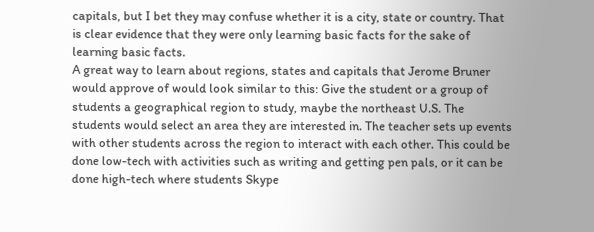capitals, but I bet they may confuse whether it is a city, state or country. That is clear evidence that they were only learning basic facts for the sake of learning basic facts.
A great way to learn about regions, states and capitals that Jerome Bruner would approve of would look similar to this: Give the student or a group of students a geographical region to study, maybe the northeast U.S. The students would select an area they are interested in. The teacher sets up events with other students across the region to interact with each other. This could be done low-tech with activities such as writing and getting pen pals, or it can be done high-tech where students Skype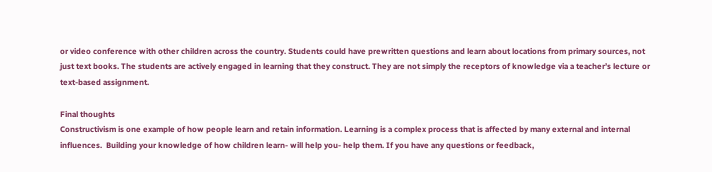or video conference with other children across the country. Students could have prewritten questions and learn about locations from primary sources, not just text books. The students are actively engaged in learning that they construct. They are not simply the receptors of knowledge via a teacher’s lecture or text-based assignment.

Final thoughts
Constructivism is one example of how people learn and retain information. Learning is a complex process that is affected by many external and internal influences.  Building your knowledge of how children learn- will help you- help them. If you have any questions or feedback,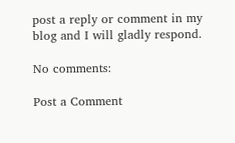post a reply or comment in my blog and I will gladly respond.

No comments:

Post a Comment